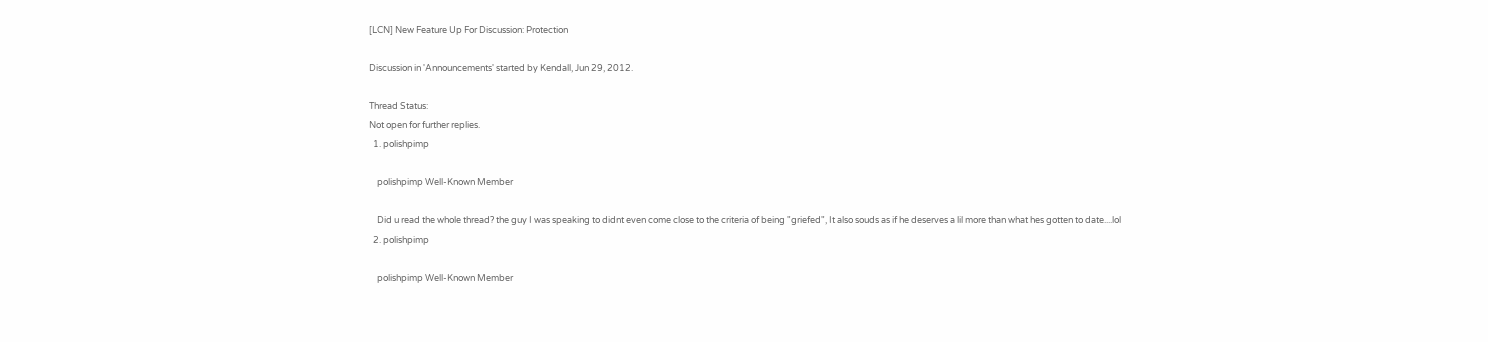[LCN] New Feature Up For Discussion: Protection

Discussion in 'Announcements' started by Kendall, Jun 29, 2012.

Thread Status:
Not open for further replies.
  1. polishpimp

    polishpimp Well-Known Member

    Did u read the whole thread? the guy I was speaking to didnt even come close to the criteria of being "griefed", It also souds as if he deserves a lil more than what hes gotten to date....lol
  2. polishpimp

    polishpimp Well-Known Member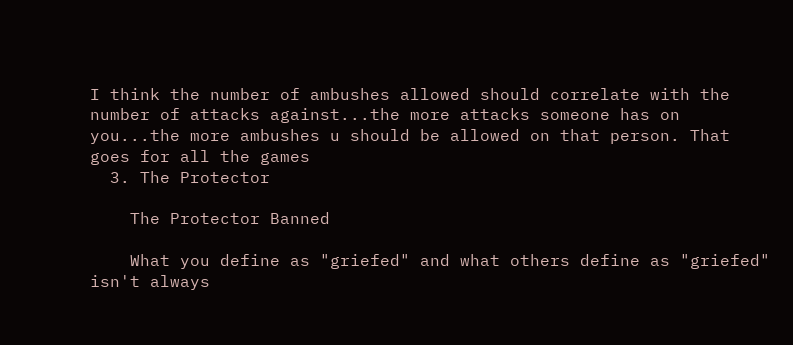I think the number of ambushes allowed should correlate with the number of attacks against...the more attacks someone has on you...the more ambushes u should be allowed on that person. That goes for all the games
  3. The Protector

    The Protector Banned

    What you define as "griefed" and what others define as "griefed" isn't always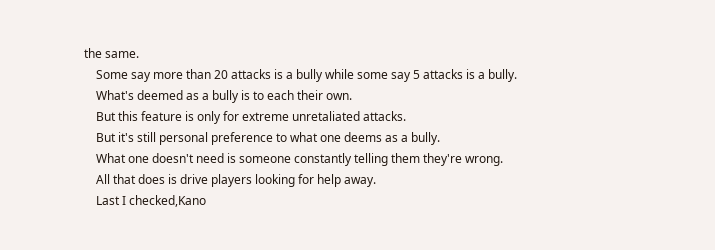the same.
    Some say more than 20 attacks is a bully while some say 5 attacks is a bully.
    What's deemed as a bully is to each their own.
    But this feature is only for extreme unretaliated attacks.
    But it's still personal preference to what one deems as a bully.
    What one doesn't need is someone constantly telling them they're wrong.
    All that does is drive players looking for help away.
    Last I checked,Kano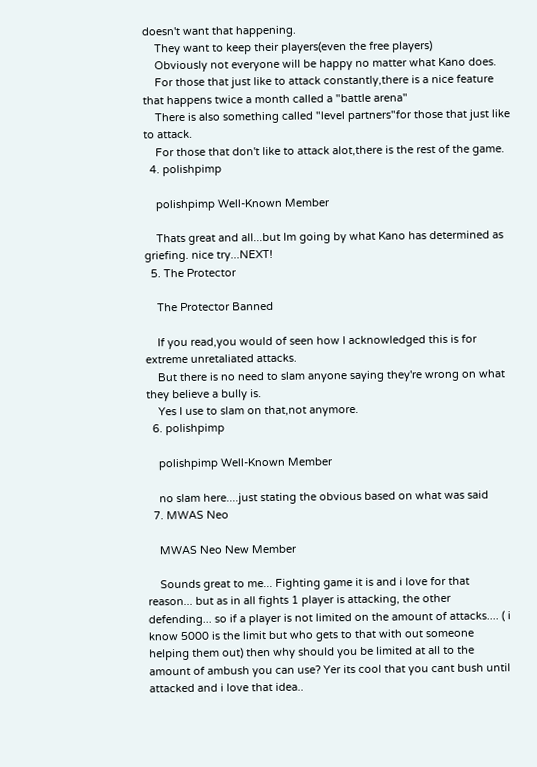doesn't want that happening.
    They want to keep their players(even the free players)
    Obviously not everyone will be happy no matter what Kano does.
    For those that just like to attack constantly,there is a nice feature that happens twice a month called a "battle arena"
    There is also something called "level partners"for those that just like to attack.
    For those that don't like to attack alot,there is the rest of the game.
  4. polishpimp

    polishpimp Well-Known Member

    Thats great and all...but Im going by what Kano has determined as griefing. nice try...NEXT!
  5. The Protector

    The Protector Banned

    If you read,you would of seen how I acknowledged this is for extreme unretaliated attacks.
    But there is no need to slam anyone saying they're wrong on what they believe a bully is.
    Yes I use to slam on that,not anymore.
  6. polishpimp

    polishpimp Well-Known Member

    no slam here....just stating the obvious based on what was said
  7. MWAS Neo

    MWAS Neo New Member

    Sounds great to me... Fighting game it is and i love for that reason... but as in all fights 1 player is attacking, the other defending... so if a player is not limited on the amount of attacks.... ( i know 5000 is the limit but who gets to that with out someone helping them out) then why should you be limited at all to the amount of ambush you can use? Yer its cool that you cant bush until attacked and i love that idea..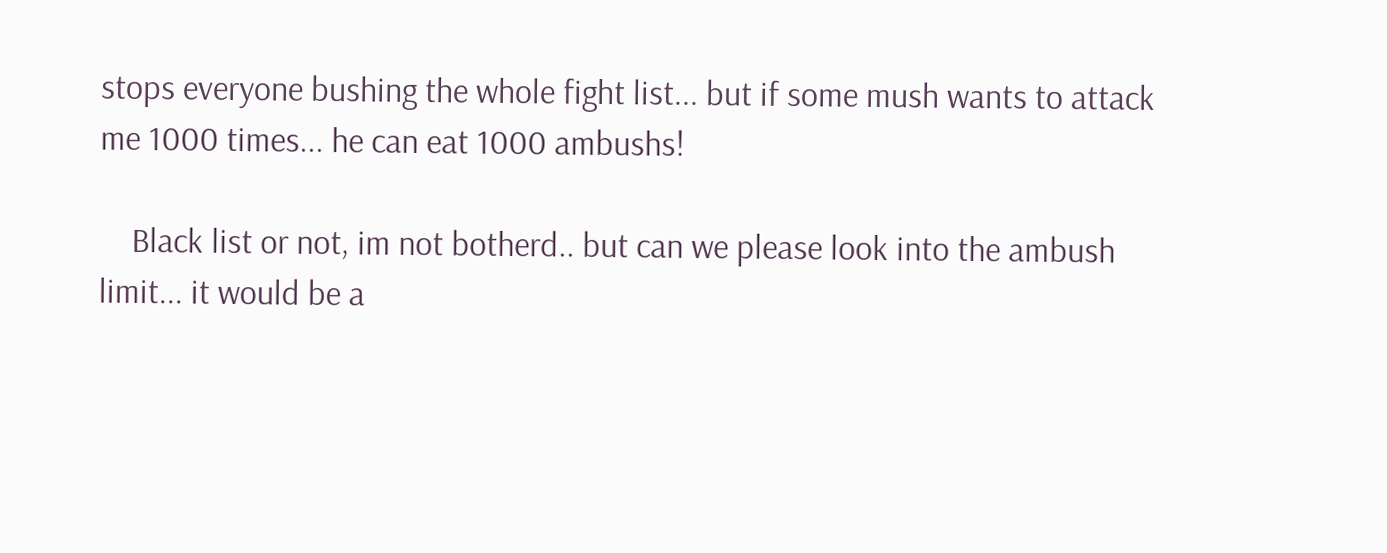stops everyone bushing the whole fight list... but if some mush wants to attack me 1000 times... he can eat 1000 ambushs!

    Black list or not, im not botherd.. but can we please look into the ambush limit... it would be a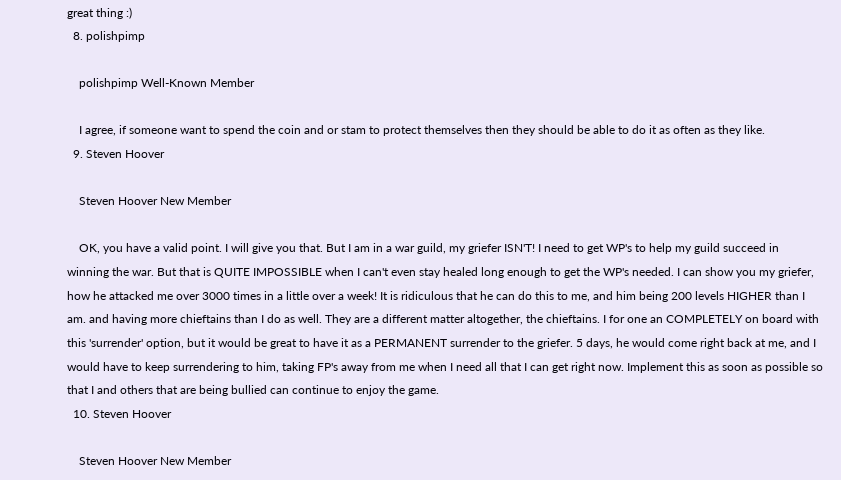great thing :)
  8. polishpimp

    polishpimp Well-Known Member

    I agree, if someone want to spend the coin and or stam to protect themselves then they should be able to do it as often as they like.
  9. Steven Hoover

    Steven Hoover New Member

    OK, you have a valid point. I will give you that. But I am in a war guild, my griefer ISN'T! I need to get WP's to help my guild succeed in winning the war. But that is QUITE IMPOSSIBLE when I can't even stay healed long enough to get the WP's needed. I can show you my griefer, how he attacked me over 3000 times in a little over a week! It is ridiculous that he can do this to me, and him being 200 levels HIGHER than I am. and having more chieftains than I do as well. They are a different matter altogether, the chieftains. I for one an COMPLETELY on board with this 'surrender' option, but it would be great to have it as a PERMANENT surrender to the griefer. 5 days, he would come right back at me, and I would have to keep surrendering to him, taking FP's away from me when I need all that I can get right now. Implement this as soon as possible so that I and others that are being bullied can continue to enjoy the game.
  10. Steven Hoover

    Steven Hoover New Member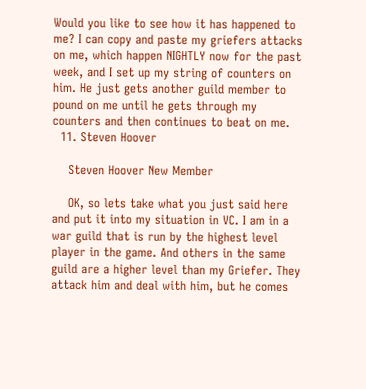Would you like to see how it has happened to me? I can copy and paste my griefers attacks on me, which happen NIGHTLY now for the past week, and I set up my string of counters on him. He just gets another guild member to pound on me until he gets through my counters and then continues to beat on me.
  11. Steven Hoover

    Steven Hoover New Member

    OK, so lets take what you just said here and put it into my situation in VC. I am in a war guild that is run by the highest level player in the game. And others in the same guild are a higher level than my Griefer. They attack him and deal with him, but he comes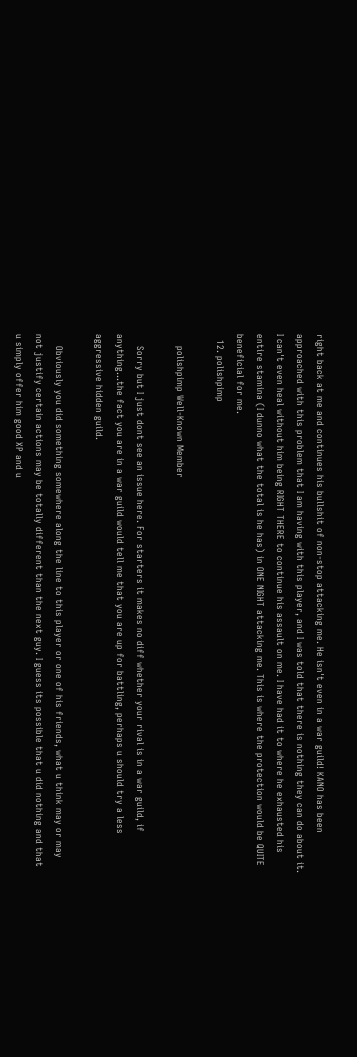right back at me and continues his bullshit of non-stop attacking me. He isn't even in a war guild! KANO has been approached with this problem that I am having with this player, and I was told that there is nothing they can do about it. I can't even heal without him being RIGHT THERE to continue his assault on me. I have had it to where he exhausted his entire stamina (I dunno what the total is he has) in ONE NIGHT attacking me. This is where the protection would be QUITE beneficial for me.
  12. polishpimp

    polishpimp Well-Known Member

    Sorry but I just dont see an issue here. For starters it makes no diff whether your rival is in a war guild, if anything...the fact you are in a war guild would tell me that you are up for battling, perhaps u should try a less aggressive hidden guild.

    Obviously you did something somewhere along the line to this player or one of his friends, what u think may or may not justify certain actions may be totally different than the next guy. I guess its possible that u did nothing and that u simply offer him good XP and u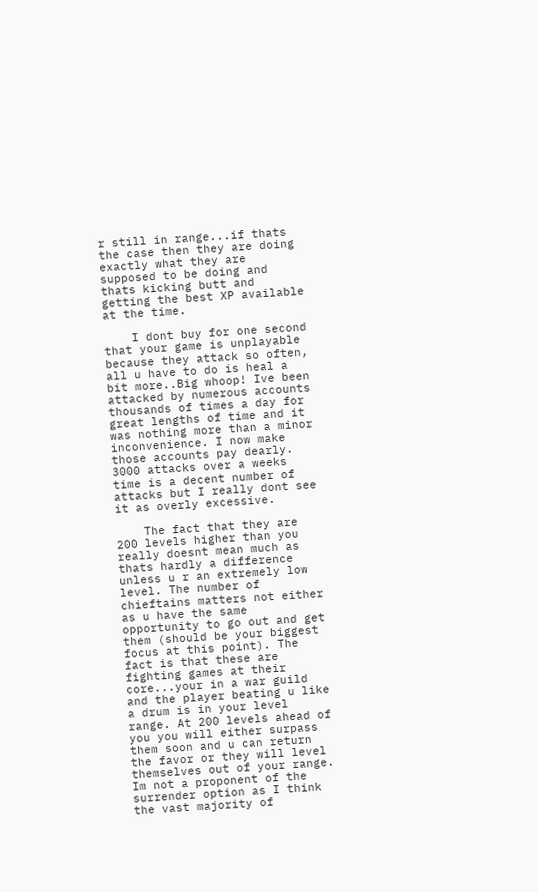r still in range...if thats the case then they are doing exactly what they are supposed to be doing and thats kicking butt and getting the best XP available at the time.

    I dont buy for one second that your game is unplayable because they attack so often, all u have to do is heal a bit more..Big whoop! Ive been attacked by numerous accounts thousands of times a day for great lengths of time and it was nothing more than a minor inconvenience. I now make those accounts pay dearly. 3000 attacks over a weeks time is a decent number of attacks but I really dont see it as overly excessive.

    The fact that they are 200 levels higher than you really doesnt mean much as thats hardly a difference unless u r an extremely low level. The number of chieftains matters not either as u have the same opportunity to go out and get them (should be your biggest focus at this point). The fact is that these are fighting games at their core...your in a war guild and the player beating u like a drum is in your level range. At 200 levels ahead of you you will either surpass them soon and u can return the favor or they will level themselves out of your range. Im not a proponent of the surrender option as I think the vast majority of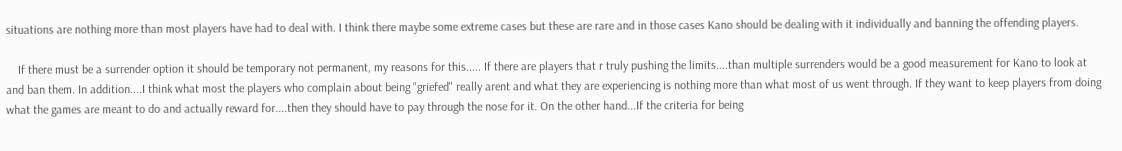situations are nothing more than most players have had to deal with. I think there maybe some extreme cases but these are rare and in those cases Kano should be dealing with it individually and banning the offending players.

    If there must be a surrender option it should be temporary not permanent, my reasons for this..... If there are players that r truly pushing the limits....than multiple surrenders would be a good measurement for Kano to look at and ban them. In addition....I think what most the players who complain about being "griefed" really arent and what they are experiencing is nothing more than what most of us went through. If they want to keep players from doing what the games are meant to do and actually reward for....then they should have to pay through the nose for it. On the other hand...If the criteria for being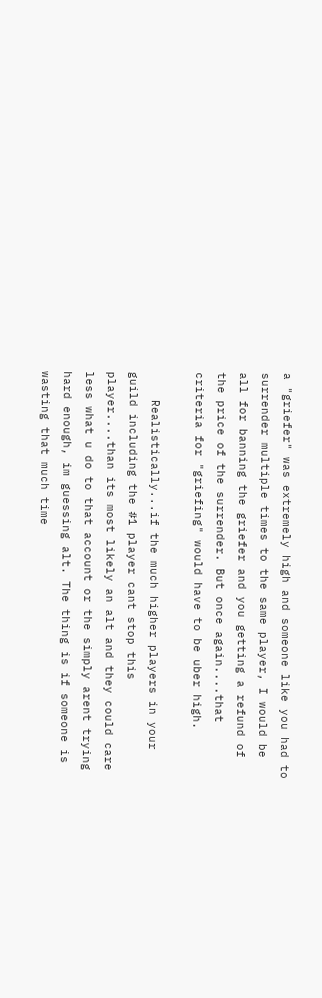a "griefer" was extremely high and someone like you had to surrender multiple times to the same player, I would be all for banning the griefer and you getting a refund of the price of the surrender. But once again....that criteria for "griefing" would have to be uber high.

    Realistically...if the much higher players in your guild including the #1 player cant stop this player....than its most likely an alt and they could care less what u do to that account or the simply arent trying hard enough, im guessing alt. The thing is if someone is wasting that much time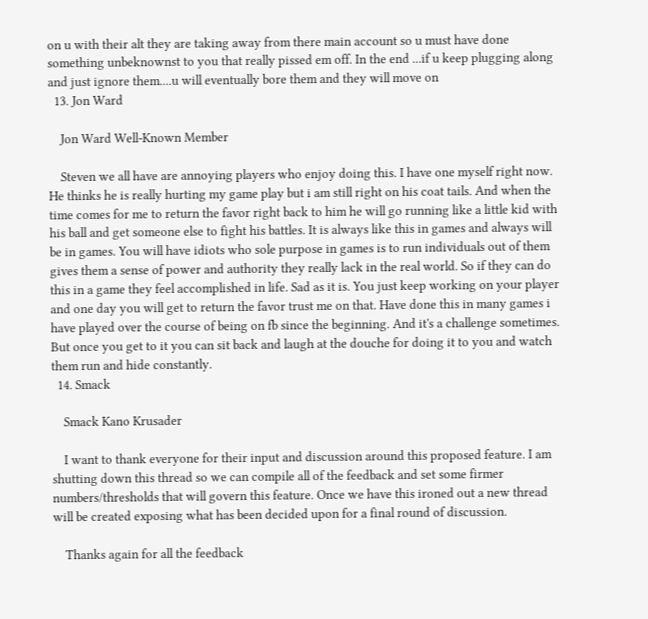on u with their alt they are taking away from there main account so u must have done something unbeknownst to you that really pissed em off. In the end ...if u keep plugging along and just ignore them....u will eventually bore them and they will move on
  13. Jon Ward

    Jon Ward Well-Known Member

    Steven we all have are annoying players who enjoy doing this. I have one myself right now. He thinks he is really hurting my game play but i am still right on his coat tails. And when the time comes for me to return the favor right back to him he will go running like a little kid with his ball and get someone else to fight his battles. It is always like this in games and always will be in games. You will have idiots who sole purpose in games is to run individuals out of them gives them a sense of power and authority they really lack in the real world. So if they can do this in a game they feel accomplished in life. Sad as it is. You just keep working on your player and one day you will get to return the favor trust me on that. Have done this in many games i have played over the course of being on fb since the beginning. And it's a challenge sometimes. But once you get to it you can sit back and laugh at the douche for doing it to you and watch them run and hide constantly.
  14. Smack

    Smack Kano Krusader

    I want to thank everyone for their input and discussion around this proposed feature. I am shutting down this thread so we can compile all of the feedback and set some firmer numbers/thresholds that will govern this feature. Once we have this ironed out a new thread will be created exposing what has been decided upon for a final round of discussion.

    Thanks again for all the feedback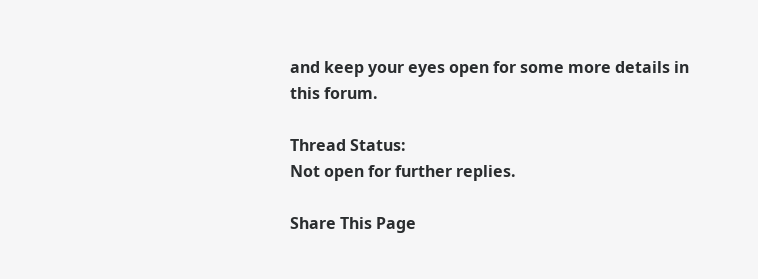and keep your eyes open for some more details in this forum.

Thread Status:
Not open for further replies.

Share This Page